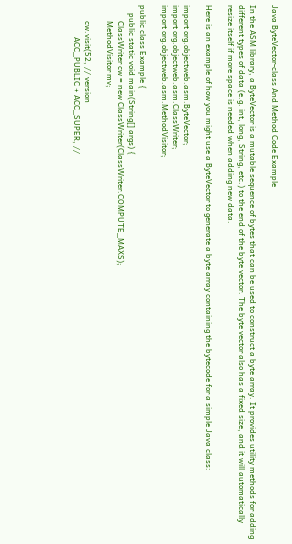Java ByteVector-class And Method Code Example

In the ASM library, a ByteVector is a mutable sequence of bytes that can be used to construct a byte array. It provides utility methods for adding different types of data (e.g. int, long, String, etc.) to the end of the byte vector. The byte vector also has a fixed size, and it will automatically resize itself if more space is needed when adding new data.

Here is an example of how you might use a ByteVector to generate a byte array containing the bytecode for a simple Java class:

import org.objectweb.asm.ByteVector;
import org.objectweb.asm.ClassWriter;
import org.objectweb.asm.MethodVisitor;

public class Example {
    public static void main(String[] args) {
        ClassWriter cw = new ClassWriter(ClassWriter.COMPUTE_MAXS);
        MethodVisitor mv;

        cw.visit(52, // version
                ACC_PUBLIC + ACC_SUPER, //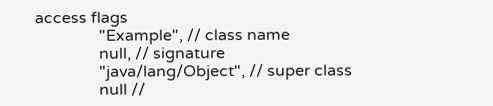access flags
                "Example", // class name
                null, // signature
                "java/lang/Object", // super class
                null //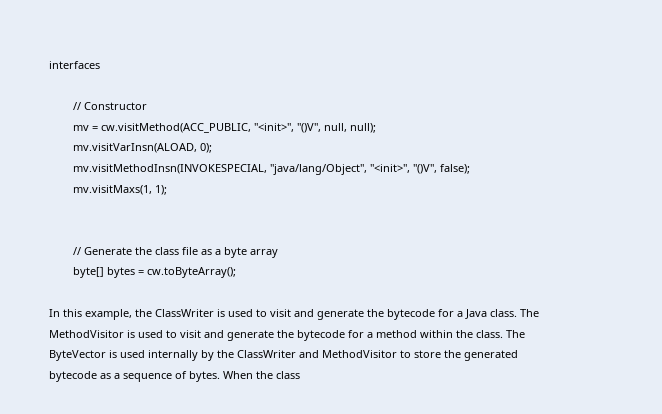interfaces

        // Constructor
        mv = cw.visitMethod(ACC_PUBLIC, "<init>", "()V", null, null);
        mv.visitVarInsn(ALOAD, 0);
        mv.visitMethodInsn(INVOKESPECIAL, "java/lang/Object", "<init>", "()V", false);
        mv.visitMaxs(1, 1);


        // Generate the class file as a byte array
        byte[] bytes = cw.toByteArray();

In this example, the ClassWriter is used to visit and generate the bytecode for a Java class. The MethodVisitor is used to visit and generate the bytecode for a method within the class. The ByteVector is used internally by the ClassWriter and MethodVisitor to store the generated bytecode as a sequence of bytes. When the class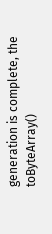generation is complete, the toByteArray()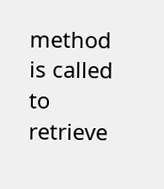method is called to retrieve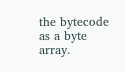the bytecode as a byte array.